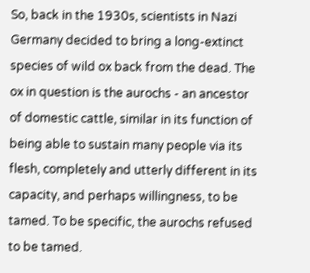So, back in the 1930s, scientists in Nazi Germany decided to bring a long-extinct species of wild ox back from the dead. The ox in question is the aurochs - an ancestor of domestic cattle, similar in its function of being able to sustain many people via its flesh, completely and utterly different in its capacity, and perhaps willingness, to be tamed. To be specific, the aurochs refused to be tamed.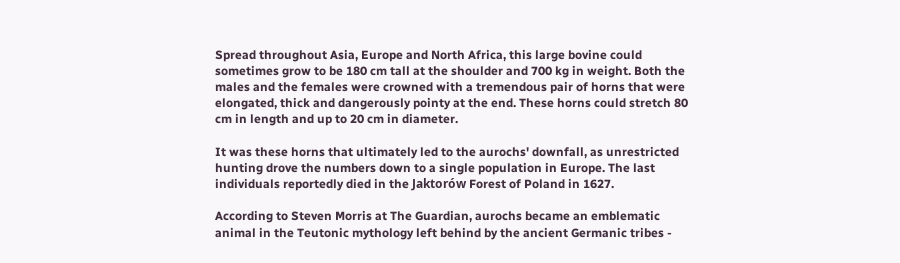Spread throughout Asia, Europe and North Africa, this large bovine could sometimes grow to be 180 cm tall at the shoulder and 700 kg in weight. Both the males and the females were crowned with a tremendous pair of horns that were elongated, thick and dangerously pointy at the end. These horns could stretch 80 cm in length and up to 20 cm in diameter.

It was these horns that ultimately led to the aurochs' downfall, as unrestricted hunting drove the numbers down to a single population in Europe. The last individuals reportedly died in the Jaktorów Forest of Poland in 1627.

According to Steven Morris at The Guardian, aurochs became an emblematic animal in the Teutonic mythology left behind by the ancient Germanic tribes -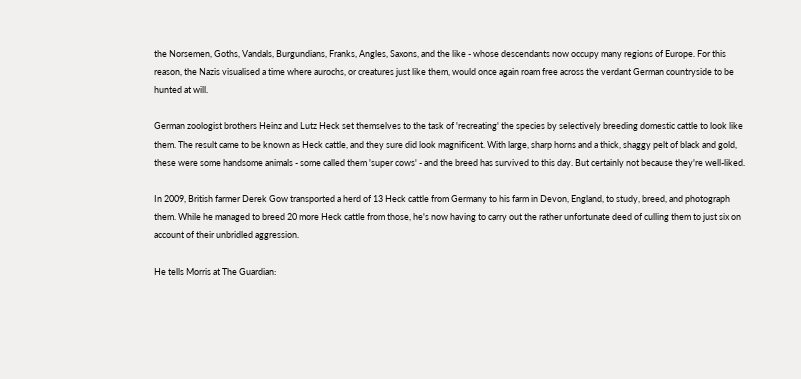the Norsemen, Goths, Vandals, Burgundians, Franks, Angles, Saxons, and the like - whose descendants now occupy many regions of Europe. For this reason, the Nazis visualised a time where aurochs, or creatures just like them, would once again roam free across the verdant German countryside to be hunted at will.

German zoologist brothers Heinz and Lutz Heck set themselves to the task of 'recreating' the species by selectively breeding domestic cattle to look like them. The result came to be known as Heck cattle, and they sure did look magnificent. With large, sharp horns and a thick, shaggy pelt of black and gold, these were some handsome animals - some called them 'super cows' - and the breed has survived to this day. But certainly not because they're well-liked.

In 2009, British farmer Derek Gow transported a herd of 13 Heck cattle from Germany to his farm in Devon, England, to study, breed, and photograph them. While he managed to breed 20 more Heck cattle from those, he's now having to carry out the rather unfortunate deed of culling them to just six on account of their unbridled aggression.

He tells Morris at The Guardian: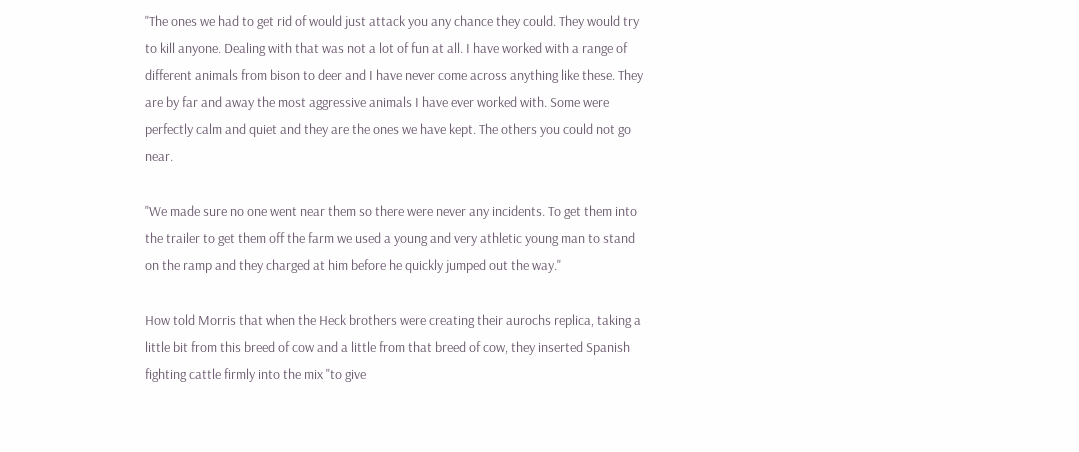"The ones we had to get rid of would just attack you any chance they could. They would try to kill anyone. Dealing with that was not a lot of fun at all. I have worked with a range of different animals from bison to deer and I have never come across anything like these. They are by far and away the most aggressive animals I have ever worked with. Some were perfectly calm and quiet and they are the ones we have kept. The others you could not go near.

"We made sure no one went near them so there were never any incidents. To get them into the trailer to get them off the farm we used a young and very athletic young man to stand on the ramp and they charged at him before he quickly jumped out the way."

How told Morris that when the Heck brothers were creating their aurochs replica, taking a little bit from this breed of cow and a little from that breed of cow, they inserted Spanish fighting cattle firmly into the mix "to give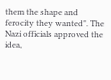them the shape and ferocity they wanted". The Nazi officials approved the idea,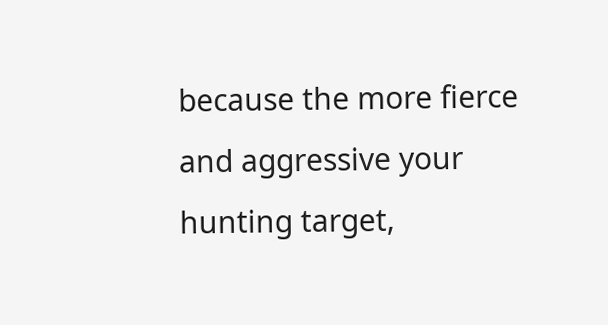because the more fierce and aggressive your hunting target,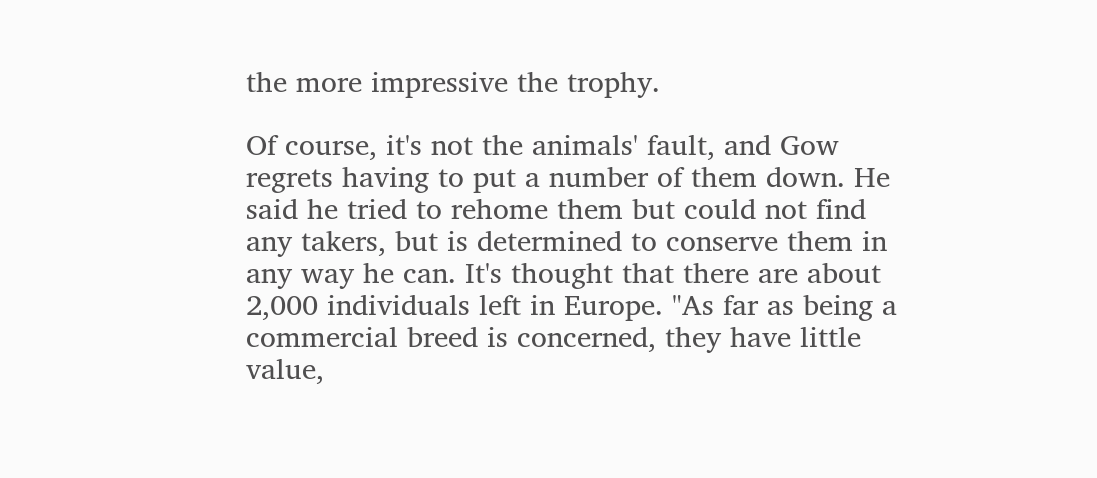the more impressive the trophy.

Of course, it's not the animals' fault, and Gow regrets having to put a number of them down. He said he tried to rehome them but could not find any takers, but is determined to conserve them in any way he can. It's thought that there are about 2,000 individuals left in Europe. "As far as being a commercial breed is concerned, they have little value,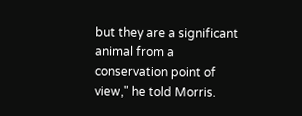but they are a significant animal from a conservation point of view," he told Morris.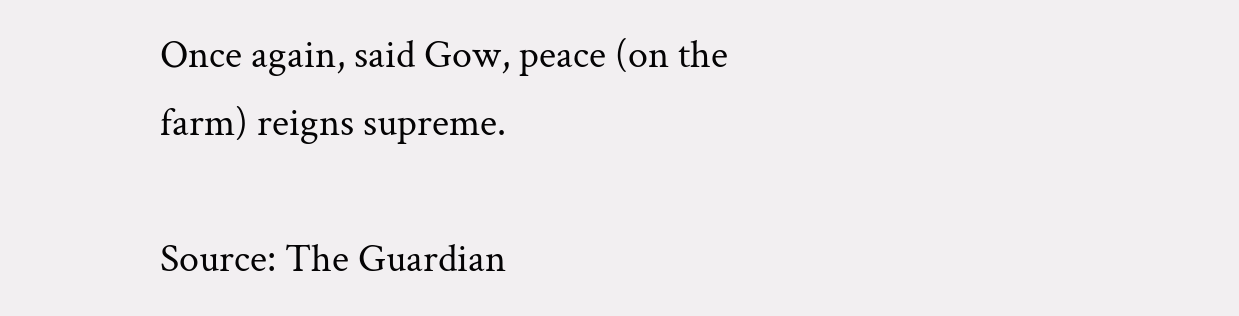Once again, said Gow, peace (on the farm) reigns supreme.

Source: The Guardian